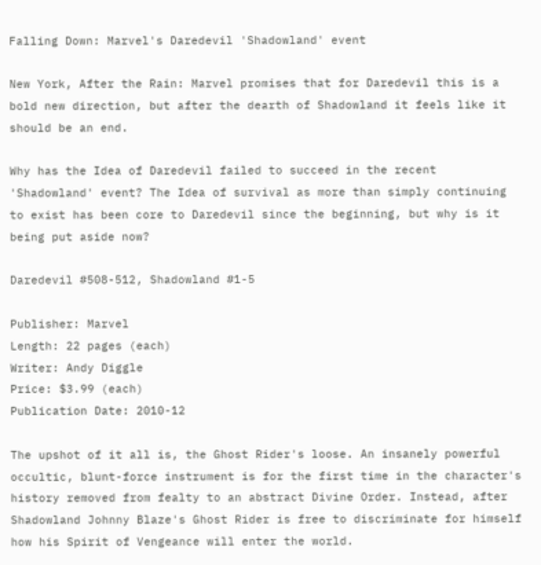Falling Down: Marvel's Daredevil 'Shadowland' event

New York, After the Rain: Marvel promises that for Daredevil this is a bold new direction, but after the dearth of Shadowland it feels like it should be an end.

Why has the Idea of Daredevil failed to succeed in the recent 'Shadowland' event? The Idea of survival as more than simply continuing to exist has been core to Daredevil since the beginning, but why is it being put aside now?

Daredevil #508-512, Shadowland #1-5

Publisher: Marvel
Length: 22 pages (each)
Writer: Andy Diggle
Price: $3.99 (each)
Publication Date: 2010-12

The upshot of it all is, the Ghost Rider's loose. An insanely powerful occultic, blunt-force instrument is for the first time in the character's history removed from fealty to an abstract Divine Order. Instead, after Shadowland Johnny Blaze's Ghost Rider is free to discriminate for himself how his Spirit of Vengeance will enter the world.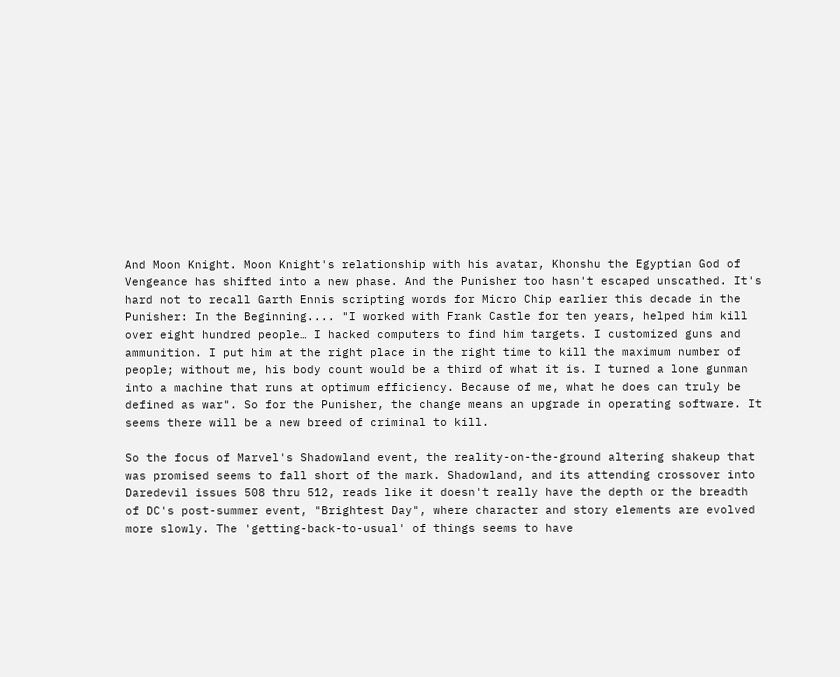And Moon Knight. Moon Knight's relationship with his avatar, Khonshu the Egyptian God of Vengeance has shifted into a new phase. And the Punisher too hasn't escaped unscathed. It's hard not to recall Garth Ennis scripting words for Micro Chip earlier this decade in the Punisher: In the Beginning.... "I worked with Frank Castle for ten years, helped him kill over eight hundred people… I hacked computers to find him targets. I customized guns and ammunition. I put him at the right place in the right time to kill the maximum number of people; without me, his body count would be a third of what it is. I turned a lone gunman into a machine that runs at optimum efficiency. Because of me, what he does can truly be defined as war". So for the Punisher, the change means an upgrade in operating software. It seems there will be a new breed of criminal to kill.

So the focus of Marvel's Shadowland event, the reality-on-the-ground altering shakeup that was promised seems to fall short of the mark. Shadowland, and its attending crossover into Daredevil issues 508 thru 512, reads like it doesn't really have the depth or the breadth of DC's post-summer event, "Brightest Day", where character and story elements are evolved more slowly. The 'getting-back-to-usual' of things seems to have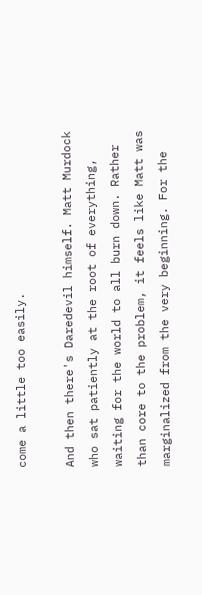come a little too easily.

And then there's Daredevil himself. Matt Murdock who sat patiently at the root of everything, waiting for the world to all burn down. Rather than core to the problem, it feels like Matt was marginalized from the very beginning. For the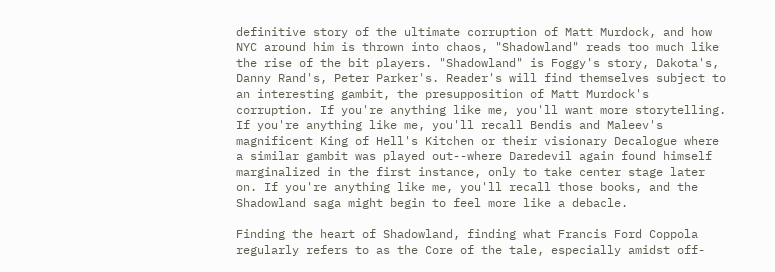definitive story of the ultimate corruption of Matt Murdock, and how NYC around him is thrown into chaos, "Shadowland" reads too much like the rise of the bit players. "Shadowland" is Foggy's story, Dakota's, Danny Rand's, Peter Parker's. Reader's will find themselves subject to an interesting gambit, the presupposition of Matt Murdock's corruption. If you're anything like me, you'll want more storytelling. If you're anything like me, you'll recall Bendis and Maleev's magnificent King of Hell's Kitchen or their visionary Decalogue where a similar gambit was played out--where Daredevil again found himself marginalized in the first instance, only to take center stage later on. If you're anything like me, you'll recall those books, and the Shadowland saga might begin to feel more like a debacle.

Finding the heart of Shadowland, finding what Francis Ford Coppola regularly refers to as the Core of the tale, especially amidst off-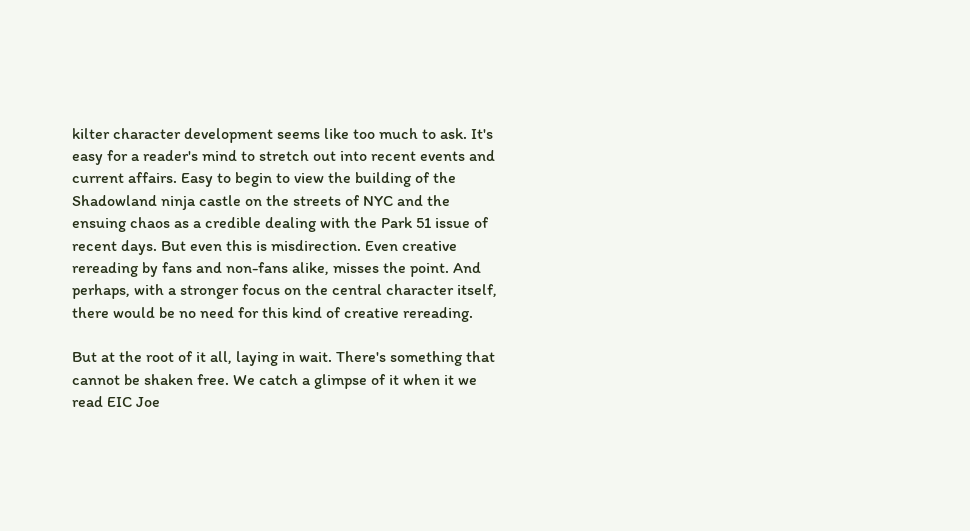kilter character development seems like too much to ask. It's easy for a reader's mind to stretch out into recent events and current affairs. Easy to begin to view the building of the Shadowland ninja castle on the streets of NYC and the ensuing chaos as a credible dealing with the Park 51 issue of recent days. But even this is misdirection. Even creative rereading by fans and non-fans alike, misses the point. And perhaps, with a stronger focus on the central character itself, there would be no need for this kind of creative rereading.

But at the root of it all, laying in wait. There's something that cannot be shaken free. We catch a glimpse of it when it we read EIC Joe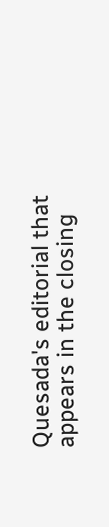Quesada's editorial that appears in the closing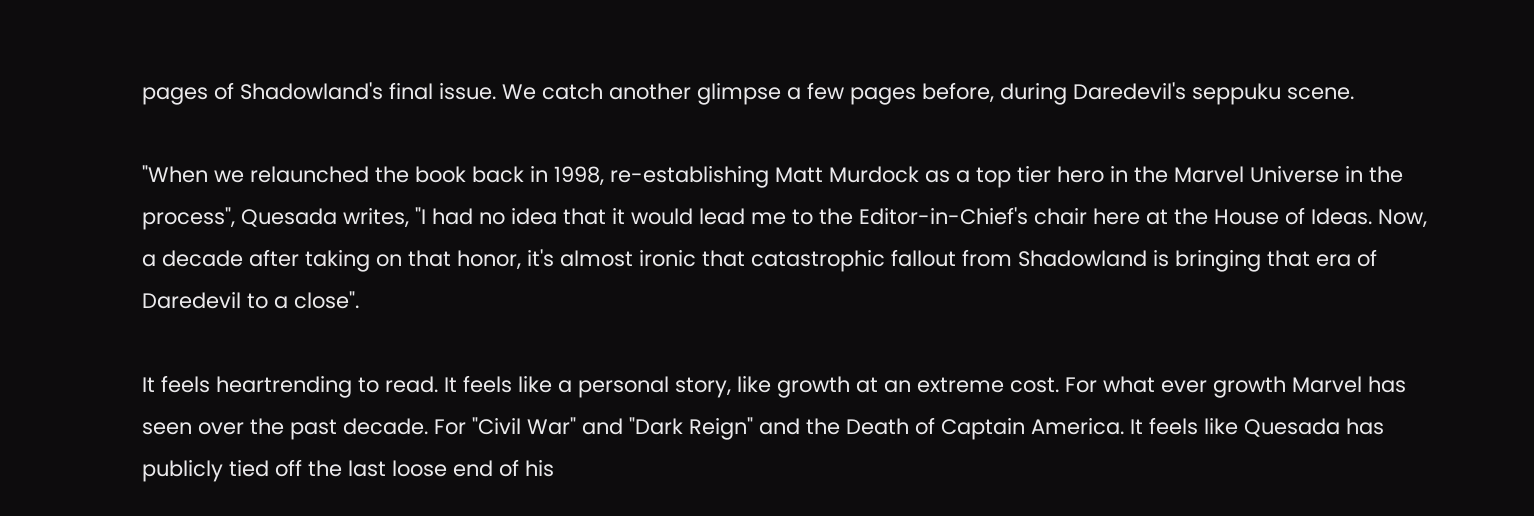pages of Shadowland's final issue. We catch another glimpse a few pages before, during Daredevil's seppuku scene.

"When we relaunched the book back in 1998, re-establishing Matt Murdock as a top tier hero in the Marvel Universe in the process", Quesada writes, "I had no idea that it would lead me to the Editor-in-Chief's chair here at the House of Ideas. Now, a decade after taking on that honor, it's almost ironic that catastrophic fallout from Shadowland is bringing that era of Daredevil to a close".

It feels heartrending to read. It feels like a personal story, like growth at an extreme cost. For what ever growth Marvel has seen over the past decade. For "Civil War" and "Dark Reign" and the Death of Captain America. It feels like Quesada has publicly tied off the last loose end of his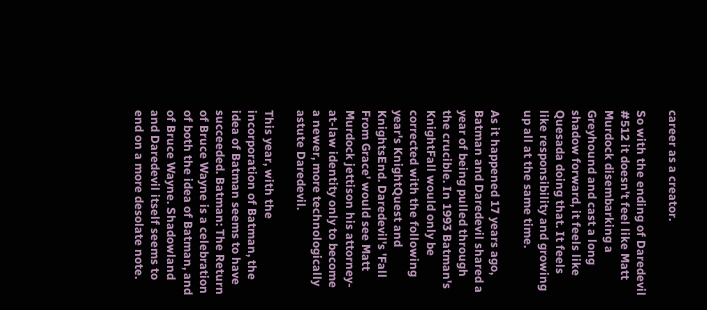career as a creator.

So with the ending of Daredevil #512 it doesn't feel like Matt Murdock disembarking a Greyhound and cast a long shadow forward, it feels like Quesada doing that. It feels like responsibility and growing up all at the same time.

As it happened 17 years ago, Batman and Daredevil shared a year of being pulled through the crucible. In 1993 Batman's KnightFall would only be corrected with the following year's KnightQuest and KnightsEnd. Daredevil's 'Fall From Grace' would see Matt Murdock jettison his attorney-at-law identity only to become a newer, more technologically astute Daredevil.

This year, with the incorporation of Batman, the idea of Batman seems to have succeeded. Batman: The Return of Bruce Wayne is a celebration of both the idea of Batman, and of Bruce Wayne. Shadowland and Daredevil itself seems to end on a more desolate note.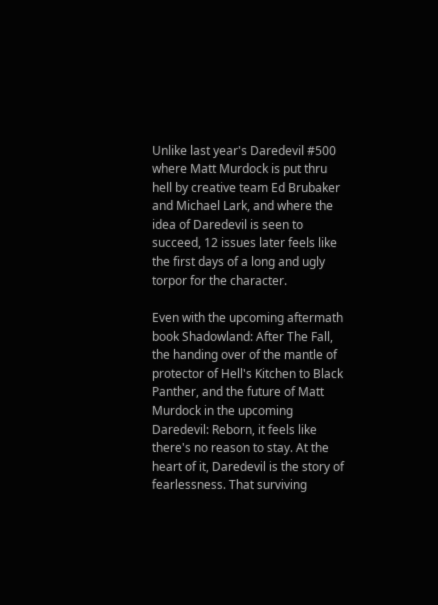Unlike last year's Daredevil #500 where Matt Murdock is put thru hell by creative team Ed Brubaker and Michael Lark, and where the idea of Daredevil is seen to succeed, 12 issues later feels like the first days of a long and ugly torpor for the character.

Even with the upcoming aftermath book Shadowland: After The Fall, the handing over of the mantle of protector of Hell's Kitchen to Black Panther, and the future of Matt Murdock in the upcoming Daredevil: Reborn, it feels like there's no reason to stay. At the heart of it, Daredevil is the story of fearlessness. That surviving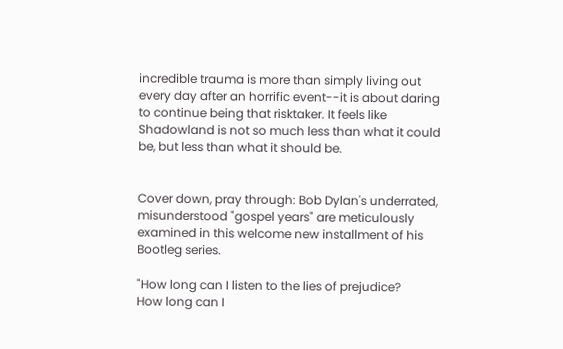incredible trauma is more than simply living out every day after an horrific event--it is about daring to continue being that risktaker. It feels like Shadowland is not so much less than what it could be, but less than what it should be.


Cover down, pray through: Bob Dylan's underrated, misunderstood "gospel years" are meticulously examined in this welcome new installment of his Bootleg series.

"How long can I listen to the lies of prejudice?
How long can I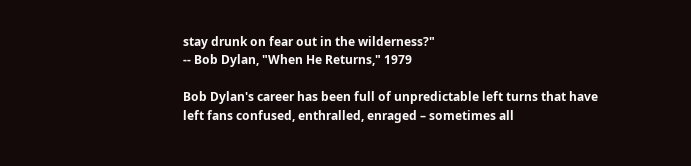stay drunk on fear out in the wilderness?"
-- Bob Dylan, "When He Returns," 1979

Bob Dylan's career has been full of unpredictable left turns that have left fans confused, enthralled, enraged – sometimes all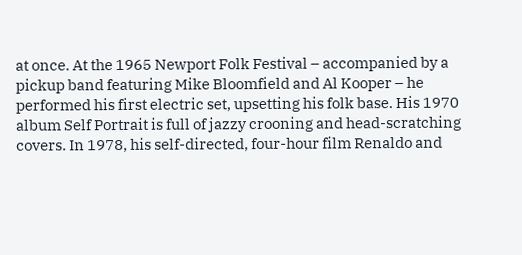at once. At the 1965 Newport Folk Festival – accompanied by a pickup band featuring Mike Bloomfield and Al Kooper – he performed his first electric set, upsetting his folk base. His 1970 album Self Portrait is full of jazzy crooning and head-scratching covers. In 1978, his self-directed, four-hour film Renaldo and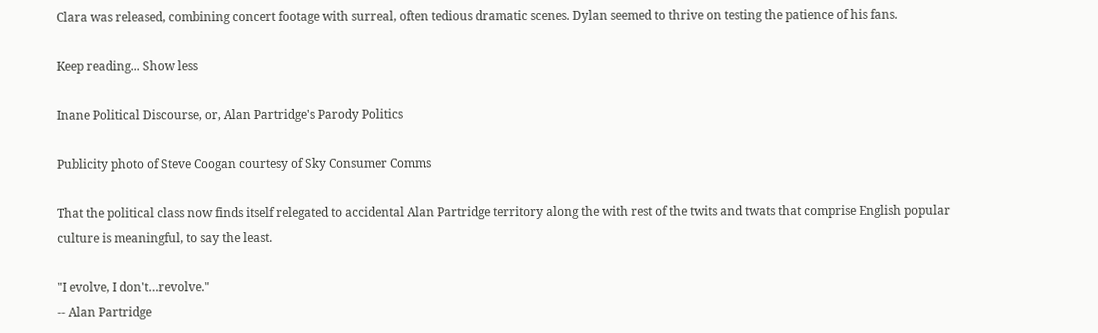Clara was released, combining concert footage with surreal, often tedious dramatic scenes. Dylan seemed to thrive on testing the patience of his fans.

Keep reading... Show less

Inane Political Discourse, or, Alan Partridge's Parody Politics

Publicity photo of Steve Coogan courtesy of Sky Consumer Comms

That the political class now finds itself relegated to accidental Alan Partridge territory along the with rest of the twits and twats that comprise English popular culture is meaningful, to say the least.

"I evolve, I don't…revolve."
-- Alan Partridge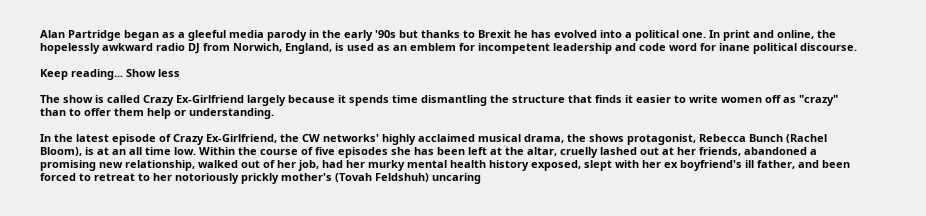Alan Partridge began as a gleeful media parody in the early '90s but thanks to Brexit he has evolved into a political one. In print and online, the hopelessly awkward radio DJ from Norwich, England, is used as an emblem for incompetent leadership and code word for inane political discourse.

Keep reading... Show less

The show is called Crazy Ex-Girlfriend largely because it spends time dismantling the structure that finds it easier to write women off as "crazy" than to offer them help or understanding.

In the latest episode of Crazy Ex-Girlfriend, the CW networks' highly acclaimed musical drama, the shows protagonist, Rebecca Bunch (Rachel Bloom), is at an all time low. Within the course of five episodes she has been left at the altar, cruelly lashed out at her friends, abandoned a promising new relationship, walked out of her job, had her murky mental health history exposed, slept with her ex boyfriend's ill father, and been forced to retreat to her notoriously prickly mother's (Tovah Feldshuh) uncaring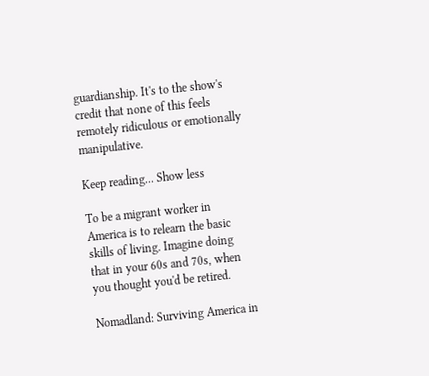guardianship. It's to the show's credit that none of this feels remotely ridiculous or emotionally manipulative.

Keep reading... Show less

To be a migrant worker in America is to relearn the basic skills of living. Imagine doing that in your 60s and 70s, when you thought you'd be retired.

Nomadland: Surviving America in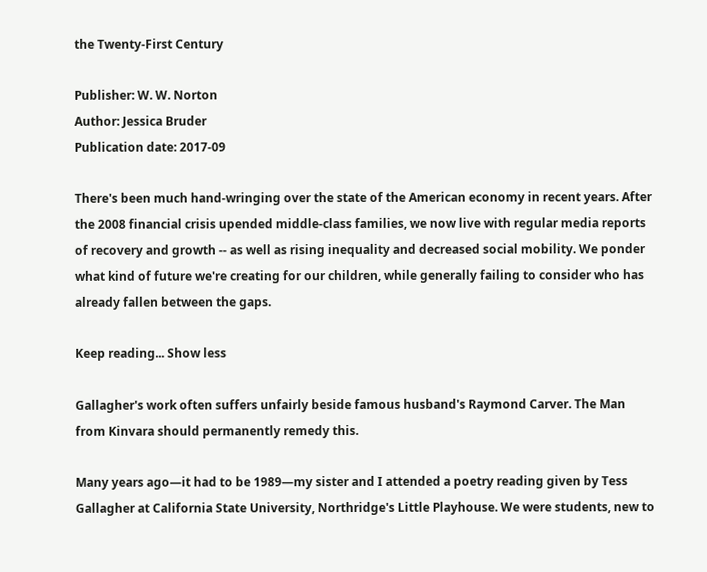the Twenty-First Century

Publisher: W. W. Norton
Author: Jessica Bruder
Publication date: 2017-09

There's been much hand-wringing over the state of the American economy in recent years. After the 2008 financial crisis upended middle-class families, we now live with regular media reports of recovery and growth -- as well as rising inequality and decreased social mobility. We ponder what kind of future we're creating for our children, while generally failing to consider who has already fallen between the gaps.

Keep reading... Show less

Gallagher's work often suffers unfairly beside famous husband's Raymond Carver. The Man from Kinvara should permanently remedy this.

Many years ago—it had to be 1989—my sister and I attended a poetry reading given by Tess Gallagher at California State University, Northridge's Little Playhouse. We were students, new to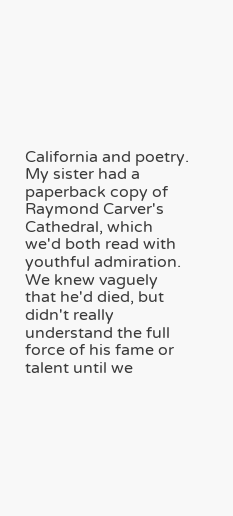California and poetry. My sister had a paperback copy of Raymond Carver's Cathedral, which we'd both read with youthful admiration. We knew vaguely that he'd died, but didn't really understand the full force of his fame or talent until we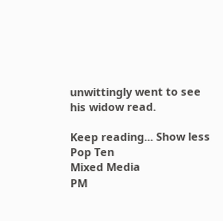unwittingly went to see his widow read.

Keep reading... Show less
Pop Ten
Mixed Media
PM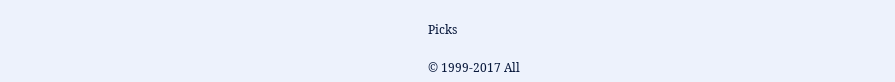Picks

© 1999-2017 All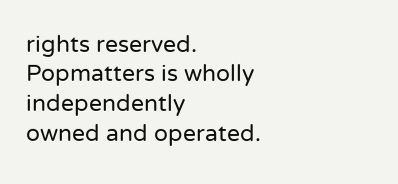rights reserved.
Popmatters is wholly independently owned and operated.